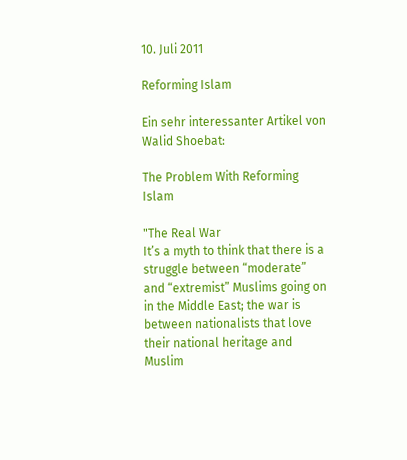10. Juli 2011

Reforming Islam

Ein sehr interessanter Artikel von Walid Shoebat:

The Problem With Reforming Islam

"The Real War
It’s a myth to think that there is a struggle between “moderate” and “extremist” Muslims going on in the Middle East; the war is between nationalists that love their national heritage and Muslim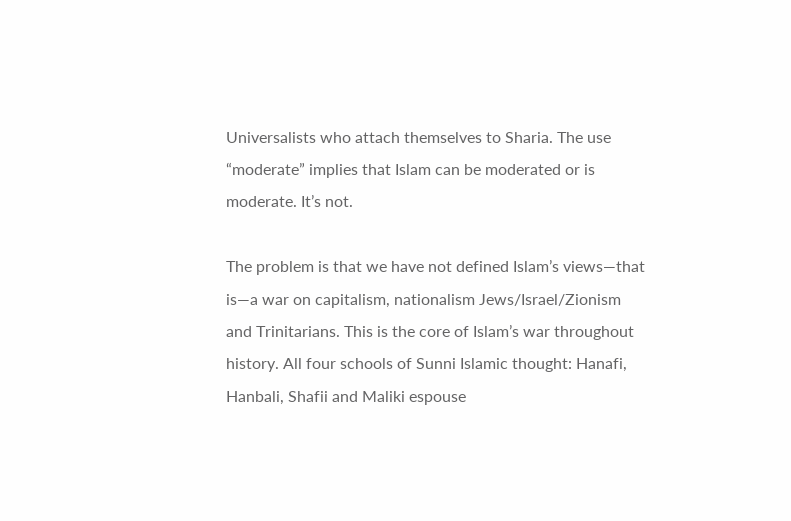Universalists who attach themselves to Sharia. The use “moderate” implies that Islam can be moderated or is moderate. It’s not.

The problem is that we have not defined Islam’s views—that is—a war on capitalism, nationalism Jews/Israel/Zionism and Trinitarians. This is the core of Islam’s war throughout history. All four schools of Sunni Islamic thought: Hanafi, Hanbali, Shafii and Maliki espouse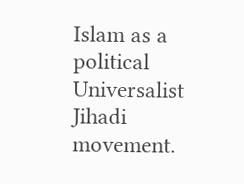Islam as a political Universalist Jihadi movement.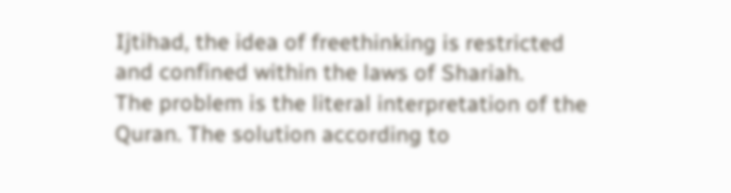Ijtihad, the idea of freethinking is restricted and confined within the laws of Shariah.
The problem is the literal interpretation of the Quran. The solution according to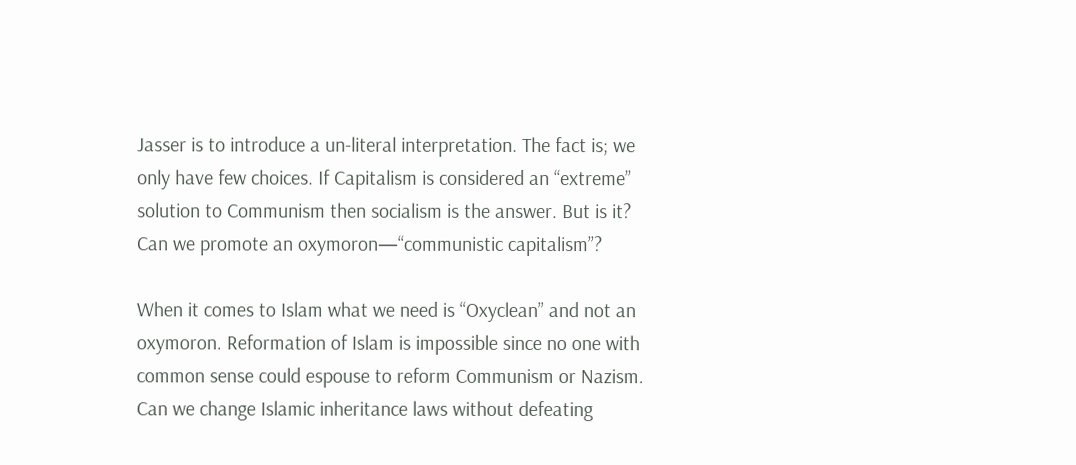Jasser is to introduce a un-literal interpretation. The fact is; we only have few choices. If Capitalism is considered an “extreme” solution to Communism then socialism is the answer. But is it? Can we promote an oxymoron—“communistic capitalism”?

When it comes to Islam what we need is “Oxyclean” and not an oxymoron. Reformation of Islam is impossible since no one with common sense could espouse to reform Communism or Nazism.  Can we change Islamic inheritance laws without defeating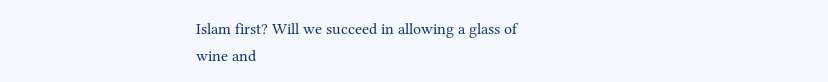Islam first? Will we succeed in allowing a glass of wine and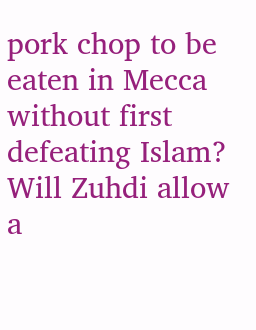pork chop to be eaten in Mecca without first defeating Islam? Will Zuhdi allow a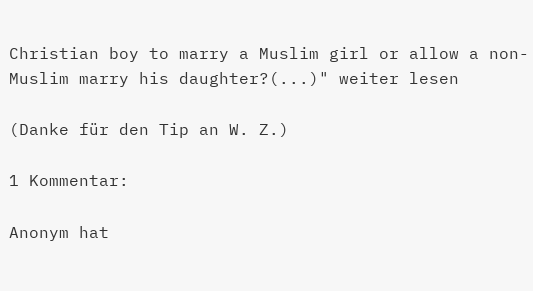Christian boy to marry a Muslim girl or allow a non-Muslim marry his daughter?(...)" weiter lesen

(Danke für den Tip an W. Z.)

1 Kommentar:

Anonym hat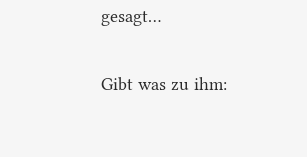gesagt…

Gibt was zu ihm: